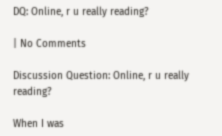DQ: Online, r u really reading?

| No Comments

Discussion Question: Online, r u really reading?

When I was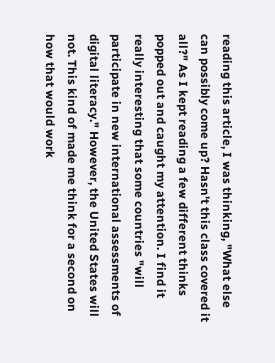reading this article, I was thinking, "What else can possibly come up? Hasn't this class covered it all?" As I kept reading a few different thinks popped out and caught my attention. I find it really interesting that some countries "will participate in new international assessments of digital literacy." However, the United States will not. This kind of made me think for a second on how that would work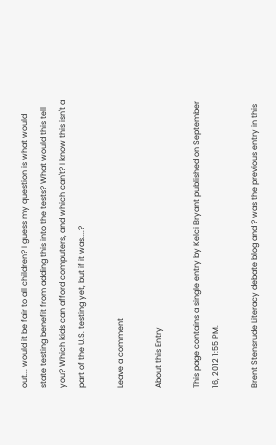out... would it be fair to all children? I guess my question is what would state testing benefit from adding this into the tests? What would this tell you? Which kids can afford computers, and which can't? I know this isn't a part of the U.S. testing yet, but if it was....?

Leave a comment

About this Entry

This page contains a single entry by Kelci Bryant published on September 16, 2012 1:55 PM.

Brent Stensrude Literacy debate blog and ? was the previous entry in this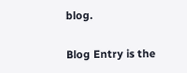blog.

Blog Entry is the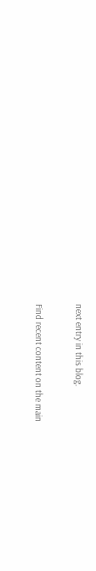next entry in this blog.

Find recent content on the main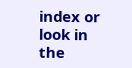index or look in the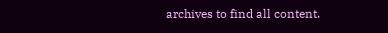archives to find all content.